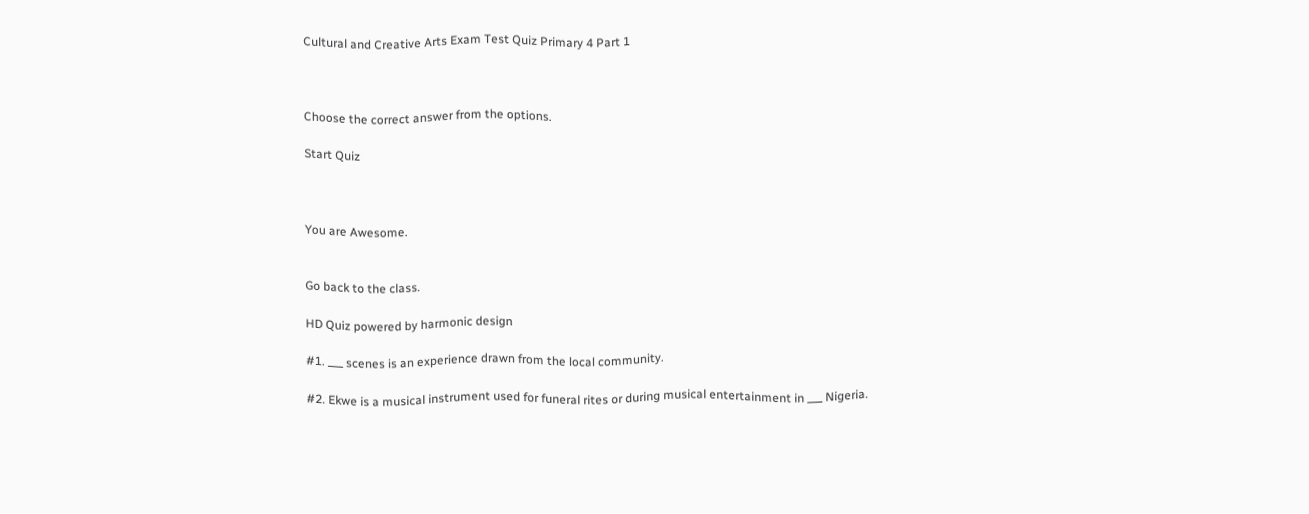Cultural and Creative Arts Exam Test Quiz Primary 4 Part 1



Choose the correct answer from the options.

Start Quiz



You are Awesome.


Go back to the class.

HD Quiz powered by harmonic design

#1. ___ scenes is an experience drawn from the local community.

#2. Ekwe is a musical instrument used for funeral rites or during musical entertainment in ___ Nigeria.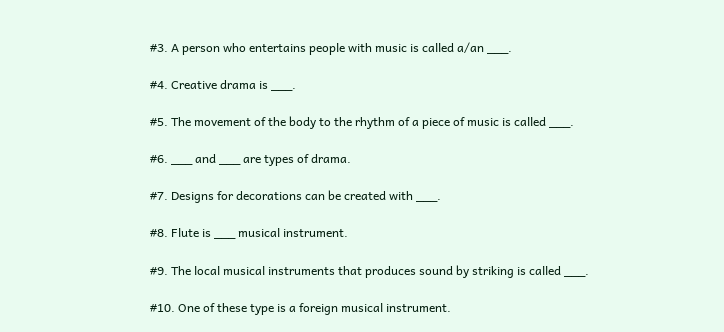#3. A person who entertains people with music is called a/an ___.

#4. Creative drama is ___.

#5. The movement of the body to the rhythm of a piece of music is called ___.

#6. ___ and ___ are types of drama.

#7. Designs for decorations can be created with ___.

#8. Flute is ___ musical instrument.

#9. The local musical instruments that produces sound by striking is called ___.

#10. One of these type is a foreign musical instrument.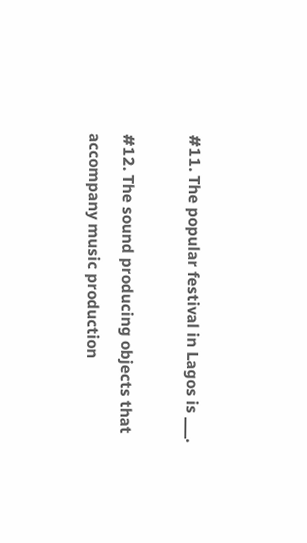#11. The popular festival in Lagos is ___.

#12. The sound producing objects that accompany music production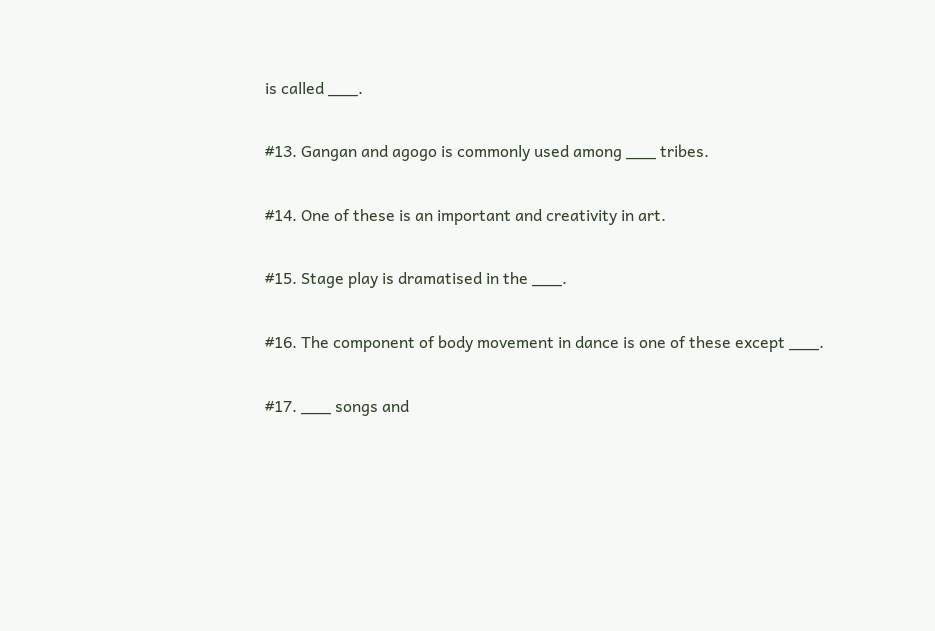is called ___.

#13. Gangan and agogo is commonly used among ___ tribes.

#14. One of these is an important and creativity in art.

#15. Stage play is dramatised in the ___.

#16. The component of body movement in dance is one of these except ___.

#17. ___ songs and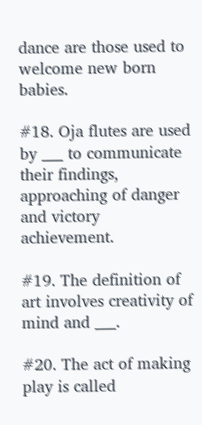dance are those used to welcome new born babies.

#18. Oja flutes are used by ___ to communicate their findings, approaching of danger and victory achievement.

#19. The definition of art involves creativity of mind and ___.

#20. The act of making play is called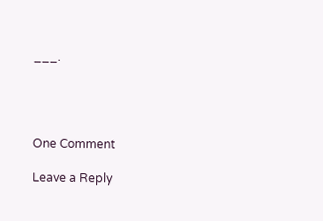___.




One Comment

Leave a Reply